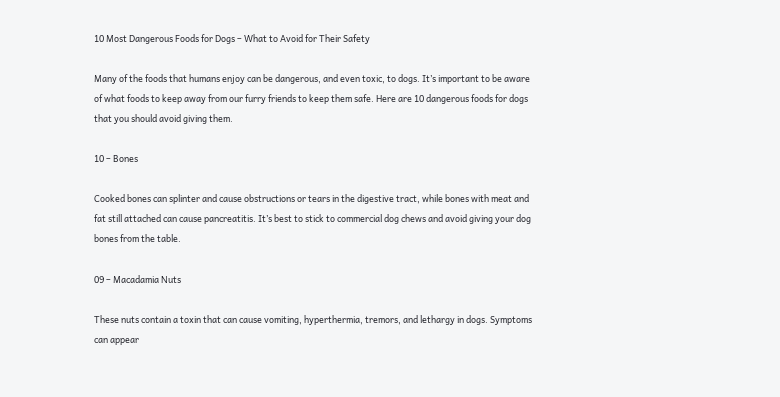10 Most Dangerous Foods for Dogs – What to Avoid for Their Safety

Many of the foods that humans enjoy can be dangerous, and even toxic, to dogs. It’s important to be aware of what foods to keep away from our furry friends to keep them safe. Here are 10 dangerous foods for dogs that you should avoid giving them.

10 – Bones

Cooked bones can splinter and cause obstructions or tears in the digestive tract, while bones with meat and fat still attached can cause pancreatitis. It’s best to stick to commercial dog chews and avoid giving your dog bones from the table.

09 – Macadamia Nuts

These nuts contain a toxin that can cause vomiting, hyperthermia, tremors, and lethargy in dogs. Symptoms can appear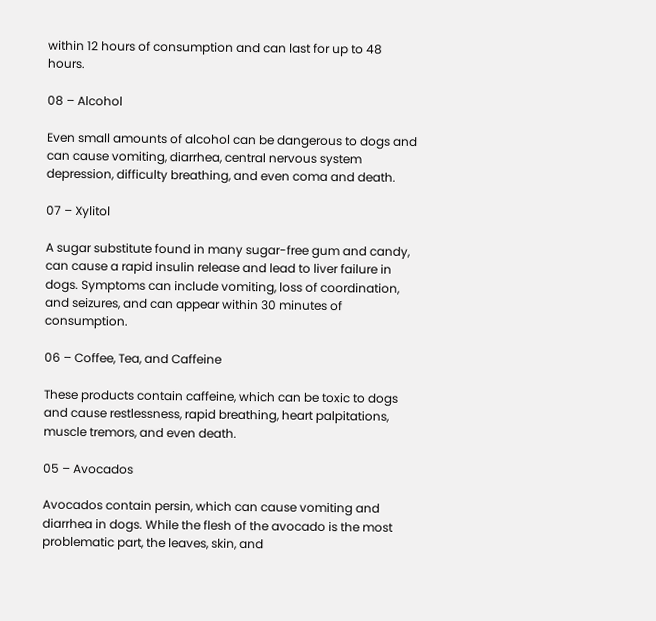within 12 hours of consumption and can last for up to 48 hours.

08 – Alcohol

Even small amounts of alcohol can be dangerous to dogs and can cause vomiting, diarrhea, central nervous system depression, difficulty breathing, and even coma and death.

07 – Xylitol

A sugar substitute found in many sugar-free gum and candy, can cause a rapid insulin release and lead to liver failure in dogs. Symptoms can include vomiting, loss of coordination, and seizures, and can appear within 30 minutes of consumption.

06 – Coffee, Tea, and Caffeine

These products contain caffeine, which can be toxic to dogs and cause restlessness, rapid breathing, heart palpitations, muscle tremors, and even death.

05 – Avocados

Avocados contain persin, which can cause vomiting and diarrhea in dogs. While the flesh of the avocado is the most problematic part, the leaves, skin, and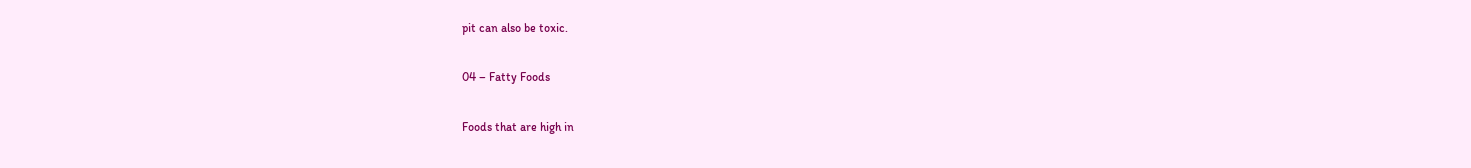pit can also be toxic.

04 – Fatty Foods

Foods that are high in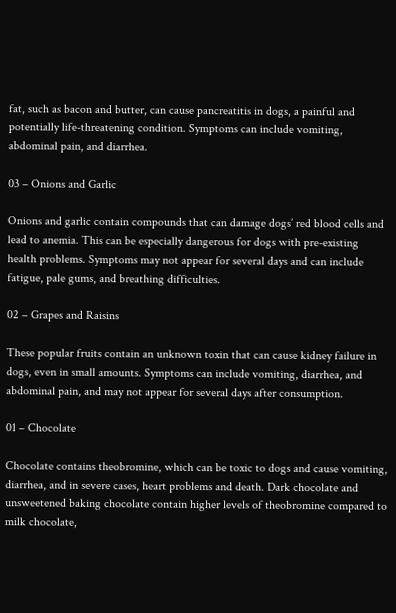fat, such as bacon and butter, can cause pancreatitis in dogs, a painful and potentially life-threatening condition. Symptoms can include vomiting, abdominal pain, and diarrhea.

03 – Onions and Garlic

Onions and garlic contain compounds that can damage dogs’ red blood cells and lead to anemia. This can be especially dangerous for dogs with pre-existing health problems. Symptoms may not appear for several days and can include fatigue, pale gums, and breathing difficulties.

02 – Grapes and Raisins

These popular fruits contain an unknown toxin that can cause kidney failure in dogs, even in small amounts. Symptoms can include vomiting, diarrhea, and abdominal pain, and may not appear for several days after consumption.

01 – Chocolate

Chocolate contains theobromine, which can be toxic to dogs and cause vomiting, diarrhea, and in severe cases, heart problems and death. Dark chocolate and unsweetened baking chocolate contain higher levels of theobromine compared to milk chocolate,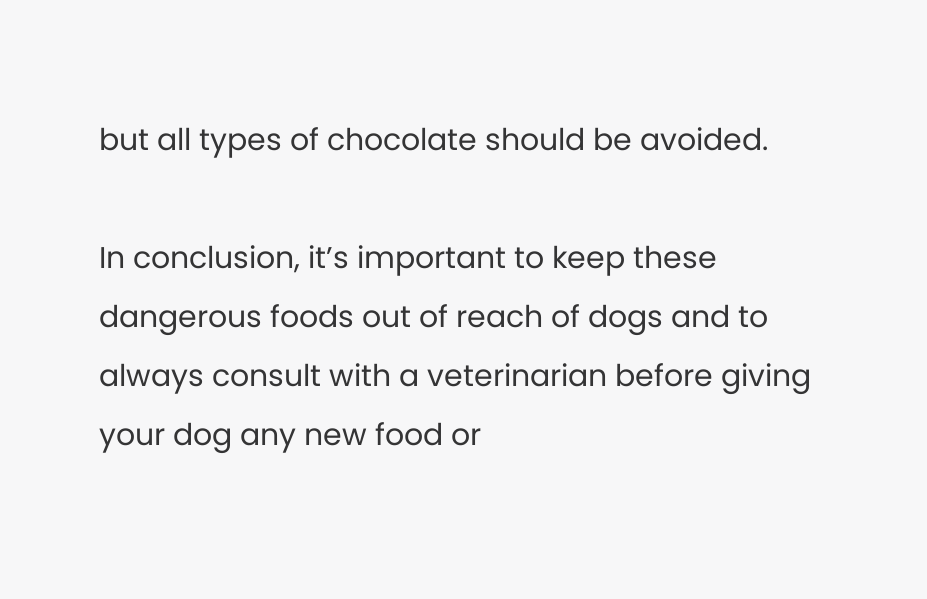but all types of chocolate should be avoided.

In conclusion, it’s important to keep these dangerous foods out of reach of dogs and to always consult with a veterinarian before giving your dog any new food or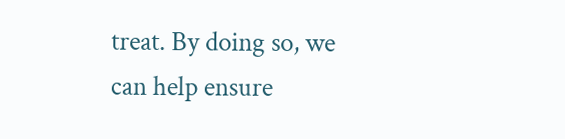treat. By doing so, we can help ensure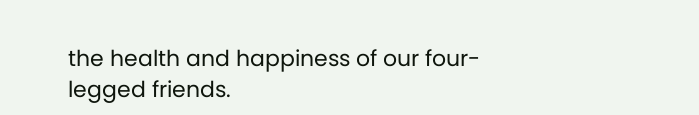the health and happiness of our four-legged friends.